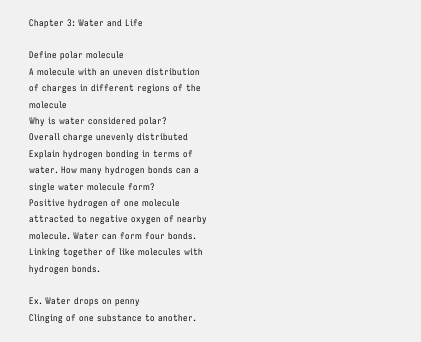Chapter 3: Water and Life

Define polar molecule
A molecule with an uneven distribution of charges in different regions of the molecule
Why is water considered polar?
Overall charge unevenly distributed
Explain hydrogen bonding in terms of water. How many hydrogen bonds can a single water molecule form?
Positive hydrogen of one molecule attracted to negative oxygen of nearby molecule. Water can form four bonds.
Linking together of like molecules with hydrogen bonds.

Ex. Water drops on penny
Clinging of one substance to another.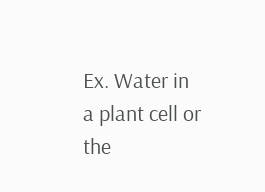Ex. Water in a plant cell or the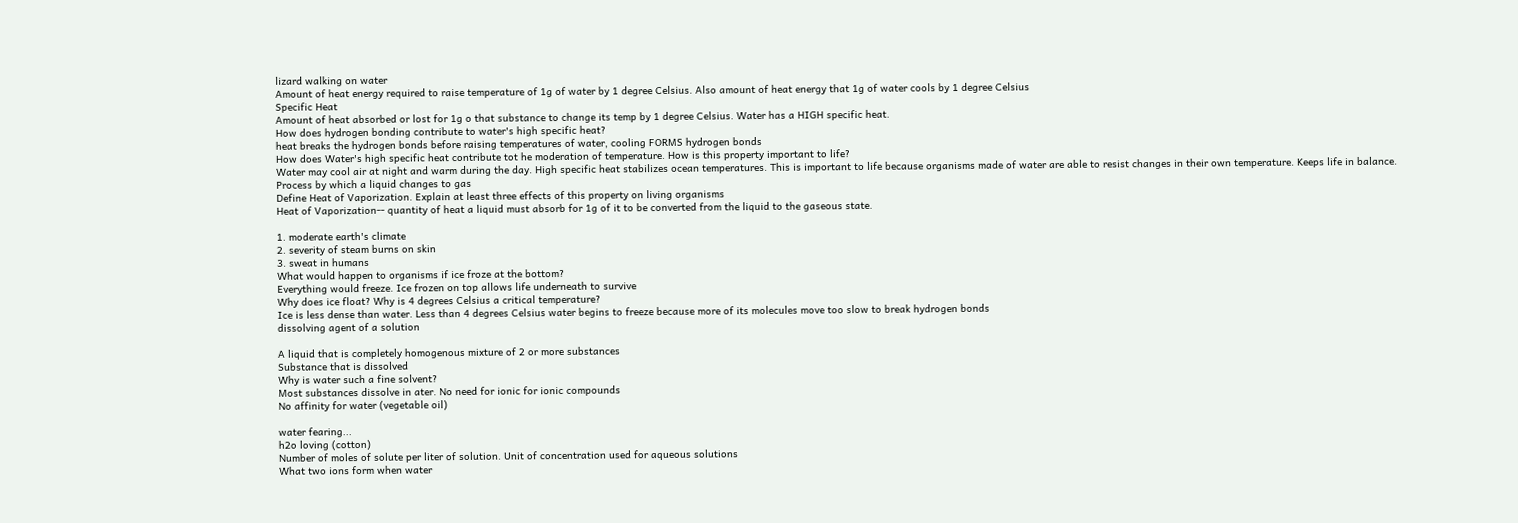lizard walking on water
Amount of heat energy required to raise temperature of 1g of water by 1 degree Celsius. Also amount of heat energy that 1g of water cools by 1 degree Celsius
Specific Heat
Amount of heat absorbed or lost for 1g o that substance to change its temp by 1 degree Celsius. Water has a HIGH specific heat.
How does hydrogen bonding contribute to water's high specific heat?
heat breaks the hydrogen bonds before raising temperatures of water, cooling FORMS hydrogen bonds
How does Water's high specific heat contribute tot he moderation of temperature. How is this property important to life?
Water may cool air at night and warm during the day. High specific heat stabilizes ocean temperatures. This is important to life because organisms made of water are able to resist changes in their own temperature. Keeps life in balance.
Process by which a liquid changes to gas
Define Heat of Vaporization. Explain at least three effects of this property on living organisms
Heat of Vaporization-- quantity of heat a liquid must absorb for 1g of it to be converted from the liquid to the gaseous state.

1. moderate earth's climate
2. severity of steam burns on skin
3. sweat in humans
What would happen to organisms if ice froze at the bottom?
Everything would freeze. Ice frozen on top allows life underneath to survive
Why does ice float? Why is 4 degrees Celsius a critical temperature?
Ice is less dense than water. Less than 4 degrees Celsius water begins to freeze because more of its molecules move too slow to break hydrogen bonds
dissolving agent of a solution

A liquid that is completely homogenous mixture of 2 or more substances
Substance that is dissolved
Why is water such a fine solvent?
Most substances dissolve in ater. No need for ionic for ionic compounds
No affinity for water (vegetable oil)

water fearing...
h2o loving (cotton)
Number of moles of solute per liter of solution. Unit of concentration used for aqueous solutions
What two ions form when water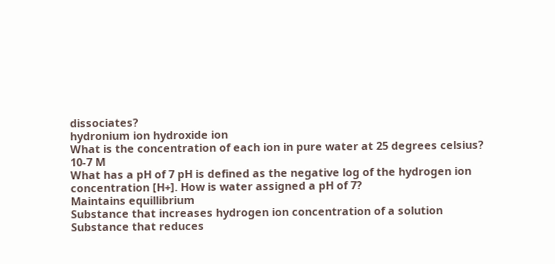dissociates?
hydronium ion hydroxide ion
What is the concentration of each ion in pure water at 25 degrees celsius?
10-7 M
What has a pH of 7 pH is defined as the negative log of the hydrogen ion concentration [H+]. How is water assigned a pH of 7?
Maintains equillibrium
Substance that increases hydrogen ion concentration of a solution
Substance that reduces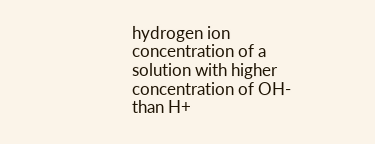hydrogen ion concentration of a solution with higher concentration of OH- than H+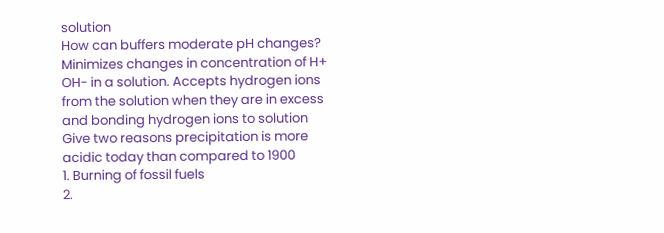solution
How can buffers moderate pH changes?
Minimizes changes in concentration of H+ OH- in a solution. Accepts hydrogen ions from the solution when they are in excess and bonding hydrogen ions to solution
Give two reasons precipitation is more acidic today than compared to 1900
1. Burning of fossil fuels
2.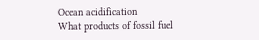Ocean acidification
What products of fossil fuel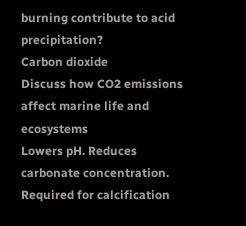burning contribute to acid precipitation?
Carbon dioxide
Discuss how CO2 emissions affect marine life and ecosystems
Lowers pH. Reduces carbonate concentration. Required for calcification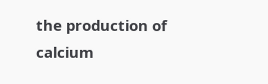the production of calcium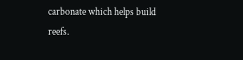carbonate which helps build reefs.